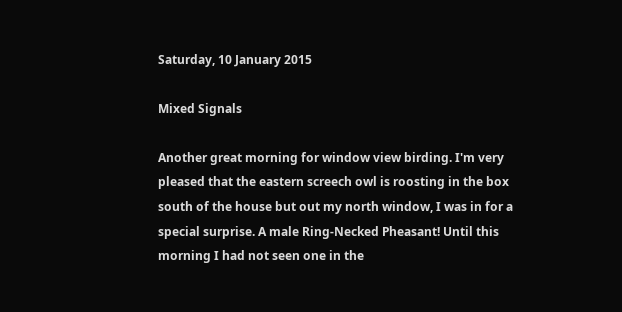Saturday, 10 January 2015

Mixed Signals

Another great morning for window view birding. I'm very pleased that the eastern screech owl is roosting in the box south of the house but out my north window, I was in for a special surprise. A male Ring-Necked Pheasant! Until this morning I had not seen one in the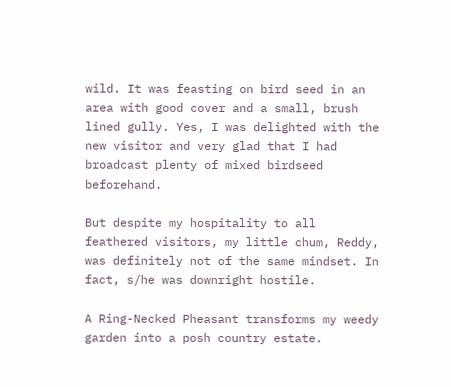wild. It was feasting on bird seed in an area with good cover and a small, brush lined gully. Yes, I was delighted with the new visitor and very glad that I had broadcast plenty of mixed birdseed beforehand.

But despite my hospitality to all feathered visitors, my little chum, Reddy, was definitely not of the same mindset. In fact, s/he was downright hostile.

A Ring-Necked Pheasant transforms my weedy garden into a posh country estate.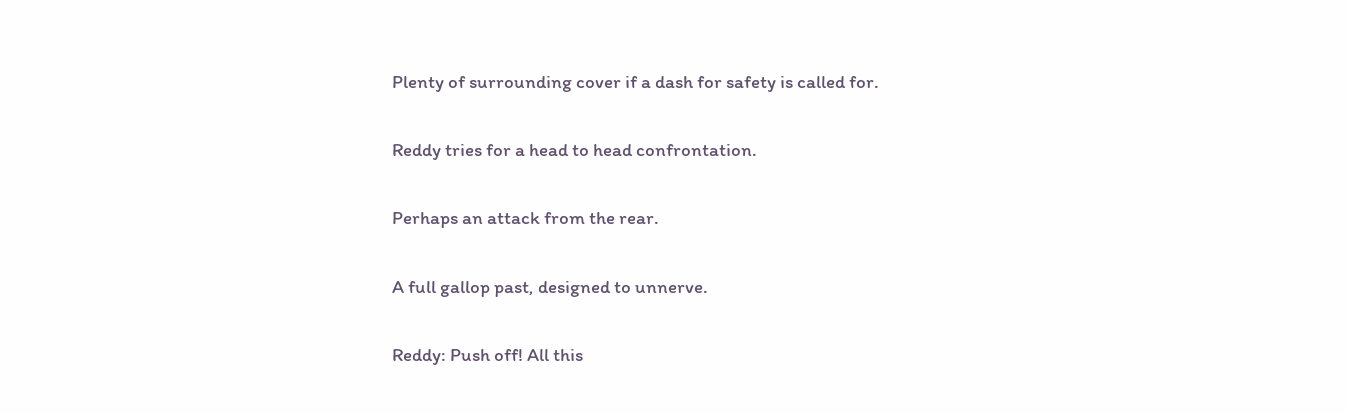Plenty of surrounding cover if a dash for safety is called for.

Reddy tries for a head to head confrontation.

Perhaps an attack from the rear.

A full gallop past, designed to unnerve.

Reddy: Push off! All this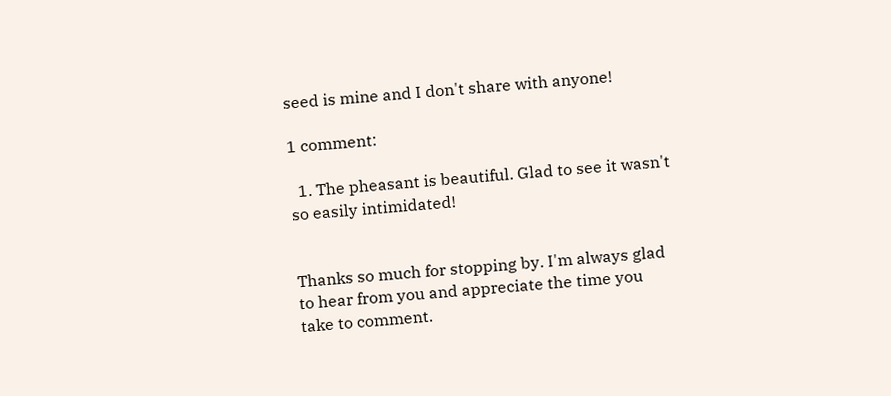seed is mine and I don't share with anyone!

1 comment:

  1. The pheasant is beautiful. Glad to see it wasn't so easily intimidated!


Thanks so much for stopping by. I'm always glad to hear from you and appreciate the time you take to comment.